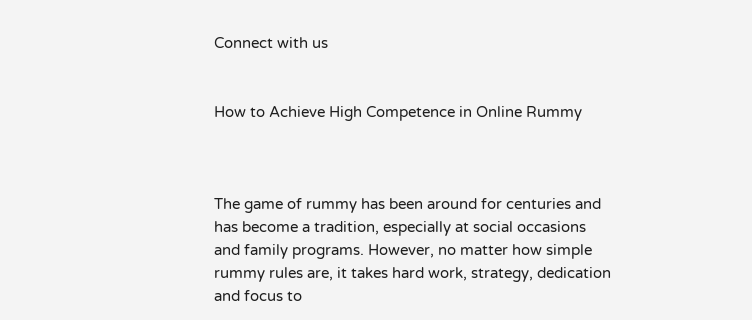Connect with us


How to Achieve High Competence in Online Rummy



The game of rummy has been around for centuries and has become a tradition, especially at social occasions and family programs. However, no matter how simple rummy rules are, it takes hard work, strategy, dedication and focus to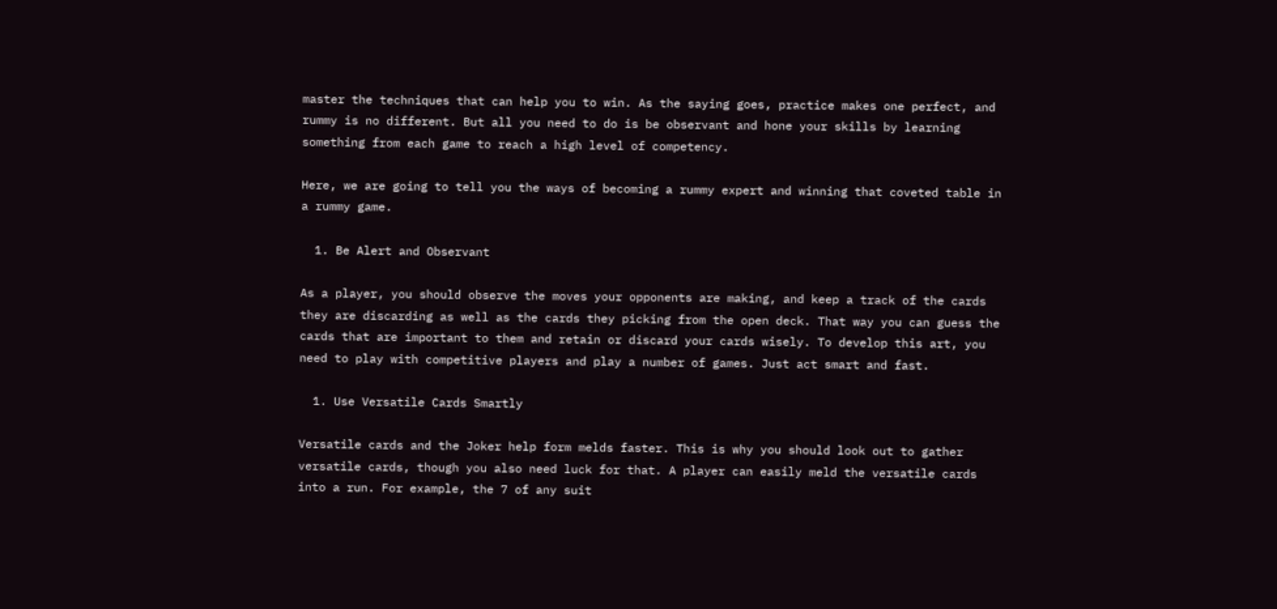master the techniques that can help you to win. As the saying goes, practice makes one perfect, and rummy is no different. But all you need to do is be observant and hone your skills by learning something from each game to reach a high level of competency.

Here, we are going to tell you the ways of becoming a rummy expert and winning that coveted table in a rummy game.

  1. Be Alert and Observant

As a player, you should observe the moves your opponents are making, and keep a track of the cards they are discarding as well as the cards they picking from the open deck. That way you can guess the cards that are important to them and retain or discard your cards wisely. To develop this art, you need to play with competitive players and play a number of games. Just act smart and fast.

  1. Use Versatile Cards Smartly

Versatile cards and the Joker help form melds faster. This is why you should look out to gather versatile cards, though you also need luck for that. A player can easily meld the versatile cards into a run. For example, the 7 of any suit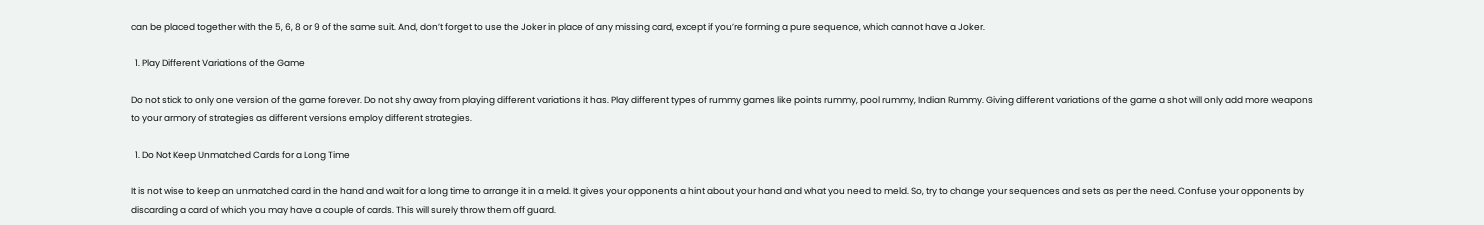can be placed together with the 5, 6, 8 or 9 of the same suit. And, don’t forget to use the Joker in place of any missing card, except if you’re forming a pure sequence, which cannot have a Joker.

  1. Play Different Variations of the Game

Do not stick to only one version of the game forever. Do not shy away from playing different variations it has. Play different types of rummy games like points rummy, pool rummy, Indian Rummy. Giving different variations of the game a shot will only add more weapons to your armory of strategies as different versions employ different strategies.

  1. Do Not Keep Unmatched Cards for a Long Time

It is not wise to keep an unmatched card in the hand and wait for a long time to arrange it in a meld. It gives your opponents a hint about your hand and what you need to meld. So, try to change your sequences and sets as per the need. Confuse your opponents by discarding a card of which you may have a couple of cards. This will surely throw them off guard.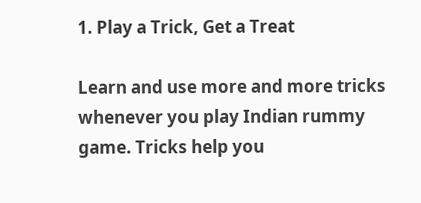1. Play a Trick, Get a Treat

Learn and use more and more tricks whenever you play Indian rummy game. Tricks help you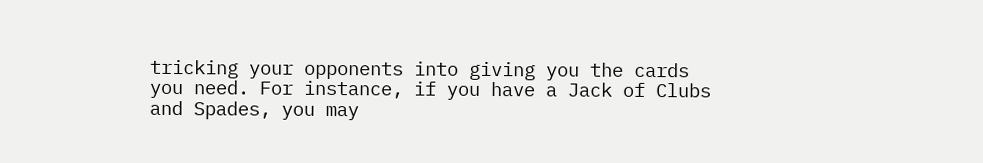tricking your opponents into giving you the cards you need. For instance, if you have a Jack of Clubs and Spades, you may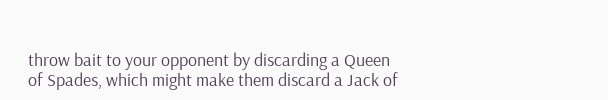throw bait to your opponent by discarding a Queen of Spades, which might make them discard a Jack of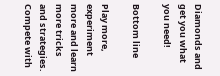Diamonds and get you what you need!

Bottom line

Play more, experiment more and learn more tricks and strategies. Compete with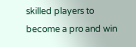skilled players to become a pro and win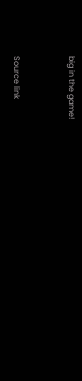big in the game!


Source link